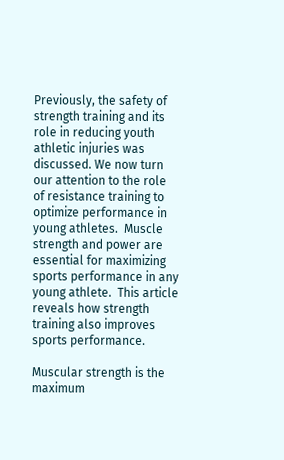Previously, the safety of strength training and its role in reducing youth athletic injuries was discussed. We now turn our attention to the role of resistance training to optimize performance in young athletes.  Muscle strength and power are essential for maximizing sports performance in any young athlete.  This article reveals how strength training also improves sports performance.

Muscular strength is the maximum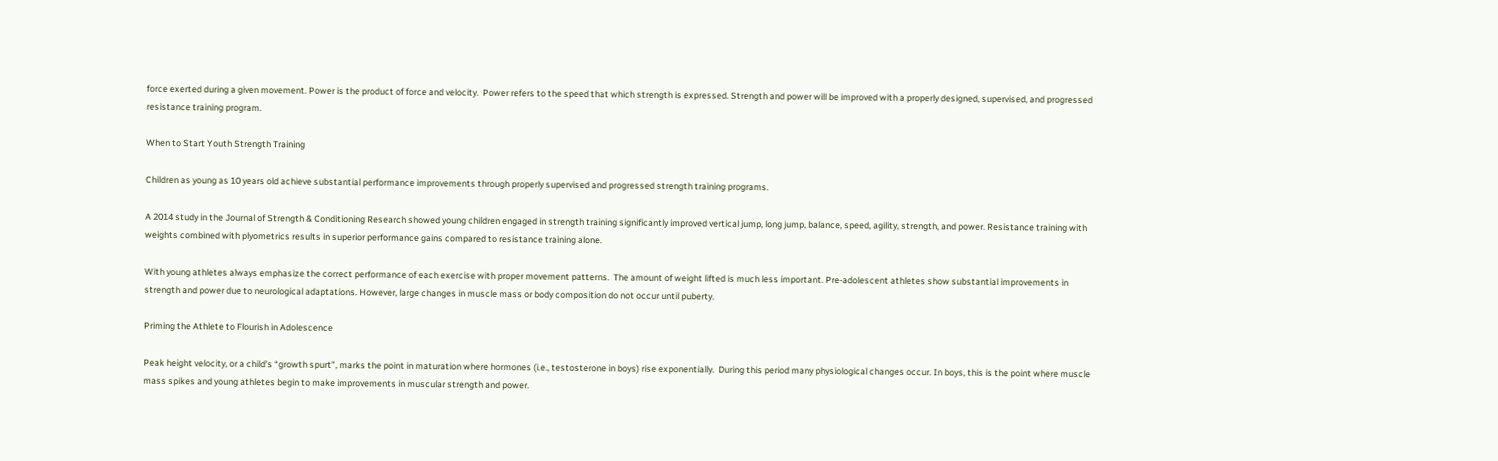force exerted during a given movement. Power is the product of force and velocity.  Power refers to the speed that which strength is expressed. Strength and power will be improved with a properly designed, supervised, and progressed resistance training program.

When to Start Youth Strength Training

Children as young as 10 years old achieve substantial performance improvements through properly supervised and progressed strength training programs.

A 2014 study in the Journal of Strength & Conditioning Research showed young children engaged in strength training significantly improved vertical jump, long jump, balance, speed, agility, strength, and power. Resistance training with weights combined with plyometrics results in superior performance gains compared to resistance training alone.

With young athletes always emphasize the correct performance of each exercise with proper movement patterns.  The amount of weight lifted is much less important. Pre-adolescent athletes show substantial improvements in strength and power due to neurological adaptations. However, large changes in muscle mass or body composition do not occur until puberty.

Priming the Athlete to Flourish in Adolescence

Peak height velocity, or a child’s “growth spurt”, marks the point in maturation where hormones (i.e., testosterone in boys) rise exponentially.  During this period many physiological changes occur. In boys, this is the point where muscle mass spikes and young athletes begin to make improvements in muscular strength and power.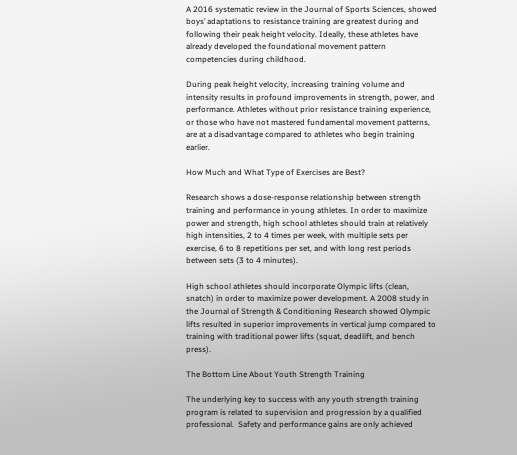A 2016 systematic review in the Journal of Sports Sciences, showed boys’ adaptations to resistance training are greatest during and following their peak height velocity. Ideally, these athletes have already developed the foundational movement pattern competencies during childhood.

During peak height velocity, increasing training volume and intensity results in profound improvements in strength, power, and performance. Athletes without prior resistance training experience, or those who have not mastered fundamental movement patterns, are at a disadvantage compared to athletes who begin training earlier.

How Much and What Type of Exercises are Best?

Research shows a dose-response relationship between strength training and performance in young athletes. In order to maximize power and strength, high school athletes should train at relatively high intensities, 2 to 4 times per week, with multiple sets per exercise, 6 to 8 repetitions per set, and with long rest periods between sets (3 to 4 minutes).

High school athletes should incorporate Olympic lifts (clean, snatch) in order to maximize power development. A 2008 study in the Journal of Strength & Conditioning Research showed Olympic lifts resulted in superior improvements in vertical jump compared to training with traditional power lifts (squat, deadlift, and bench press).

The Bottom Line About Youth Strength Training

The underlying key to success with any youth strength training program is related to supervision and progression by a qualified professional.  Safety and performance gains are only achieved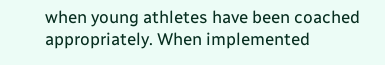when young athletes have been coached appropriately. When implemented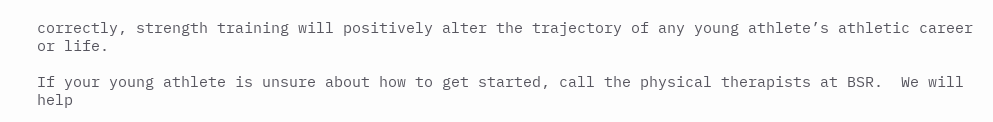correctly, strength training will positively alter the trajectory of any young athlete’s athletic career or life.

If your young athlete is unsure about how to get started, call the physical therapists at BSR.  We will help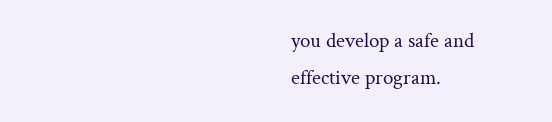you develop a safe and effective program.